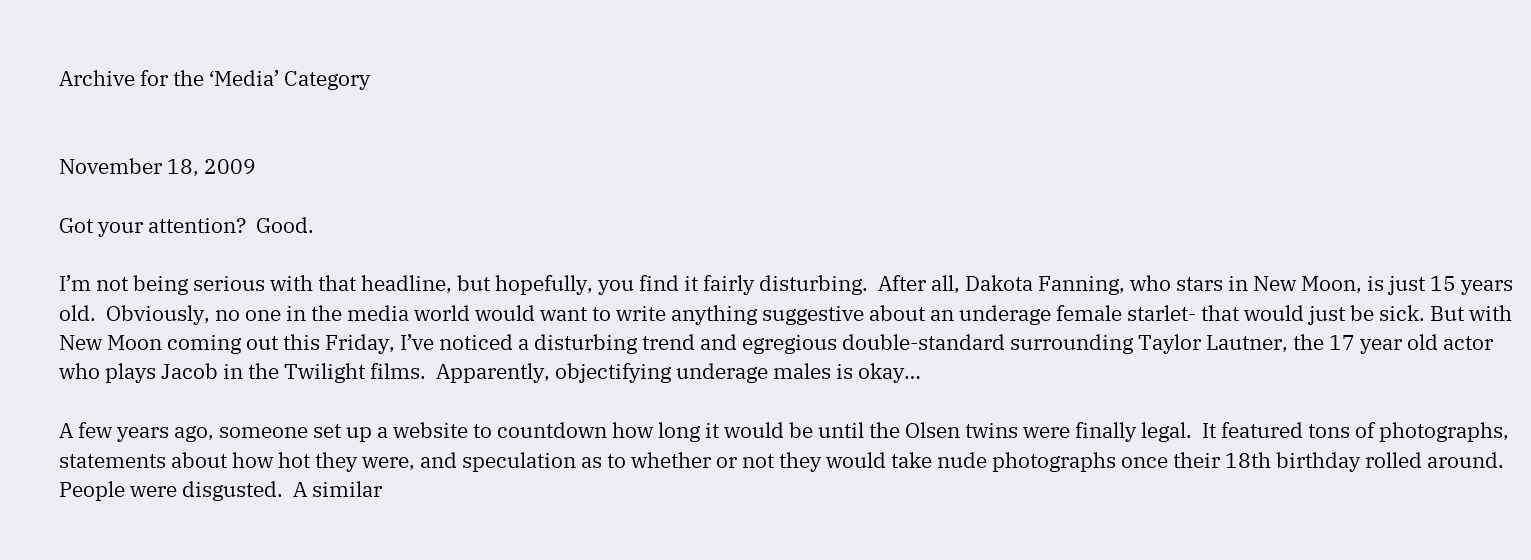Archive for the ‘Media’ Category


November 18, 2009

Got your attention?  Good.

I’m not being serious with that headline, but hopefully, you find it fairly disturbing.  After all, Dakota Fanning, who stars in New Moon, is just 15 years old.  Obviously, no one in the media world would want to write anything suggestive about an underage female starlet- that would just be sick. But with New Moon coming out this Friday, I’ve noticed a disturbing trend and egregious double-standard surrounding Taylor Lautner, the 17 year old actor who plays Jacob in the Twilight films.  Apparently, objectifying underage males is okay…

A few years ago, someone set up a website to countdown how long it would be until the Olsen twins were finally legal.  It featured tons of photographs, statements about how hot they were, and speculation as to whether or not they would take nude photographs once their 18th birthday rolled around.  People were disgusted.  A similar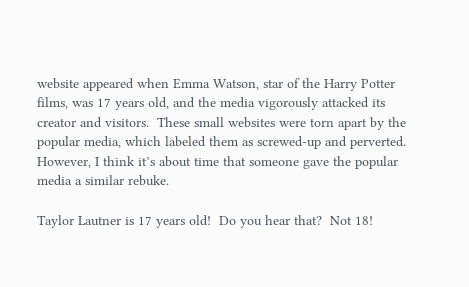website appeared when Emma Watson, star of the Harry Potter films, was 17 years old, and the media vigorously attacked its creator and visitors.  These small websites were torn apart by the popular media, which labeled them as screwed-up and perverted.  However, I think it’s about time that someone gave the popular media a similar rebuke.

Taylor Lautner is 17 years old!  Do you hear that?  Not 18!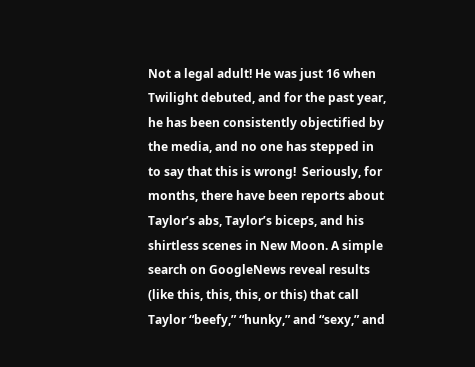Not a legal adult! He was just 16 when Twilight debuted, and for the past year, he has been consistently objectified by the media, and no one has stepped in to say that this is wrong!  Seriously, for months, there have been reports about Taylor’s abs, Taylor’s biceps, and his shirtless scenes in New Moon. A simple search on GoogleNews reveal results (like this, this, this, or this) that call Taylor “beefy,” “hunky,” and “sexy,” and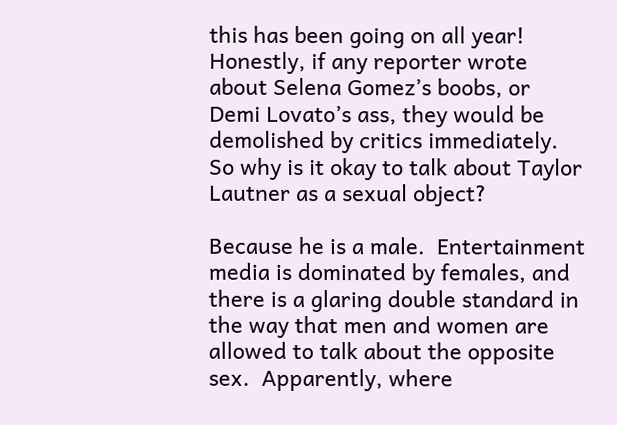this has been going on all year!  Honestly, if any reporter wrote about Selena Gomez’s boobs, or Demi Lovato’s ass, they would be demolished by critics immediately.  So why is it okay to talk about Taylor Lautner as a sexual object?

Because he is a male.  Entertainment media is dominated by females, and there is a glaring double standard in the way that men and women are allowed to talk about the opposite sex.  Apparently, where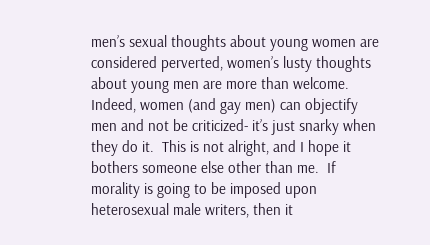men’s sexual thoughts about young women are considered perverted, women’s lusty thoughts about young men are more than welcome.  Indeed, women (and gay men) can objectify men and not be criticized- it’s just snarky when they do it.  This is not alright, and I hope it bothers someone else other than me.  If morality is going to be imposed upon heterosexual male writers, then it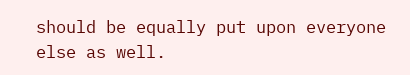should be equally put upon everyone else as well.